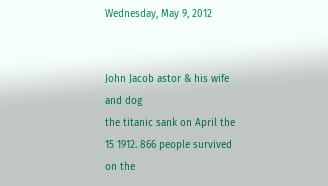Wednesday, May 9, 2012


John Jacob astor & his wife and dog
the titanic sank on April the 15 1912. 866 people survived on the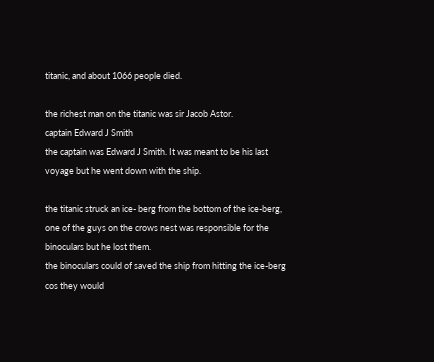titanic, and about 1066 people died.

the richest man on the titanic was sir Jacob Astor.
captain Edward J Smith
the captain was Edward J Smith. It was meant to be his last voyage but he went down with the ship.

the titanic struck an ice- berg from the bottom of the ice-berg, one of the guys on the crows nest was responsible for the binoculars but he lost them.
the binoculars could of saved the ship from hitting the ice-berg cos they would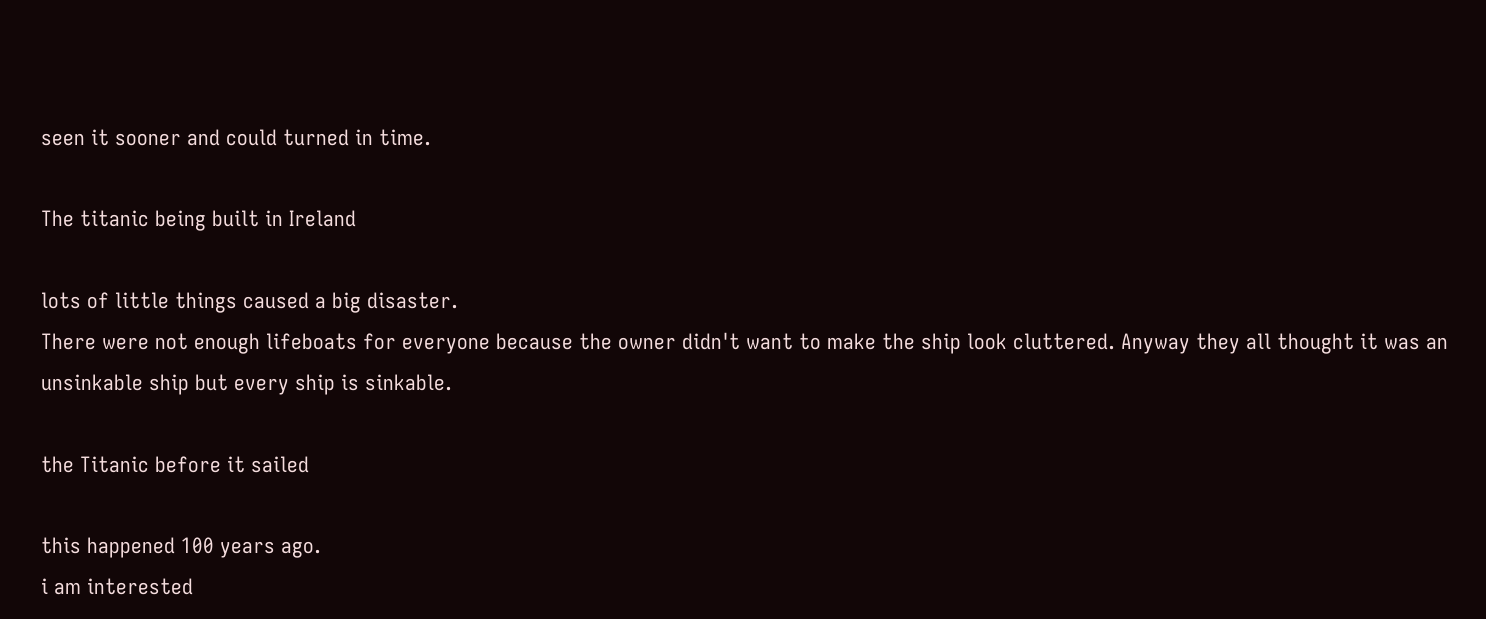seen it sooner and could turned in time.

The titanic being built in Ireland

lots of little things caused a big disaster.
There were not enough lifeboats for everyone because the owner didn't want to make the ship look cluttered. Anyway they all thought it was an unsinkable ship but every ship is sinkable.

the Titanic before it sailed

this happened 100 years ago.
i am interested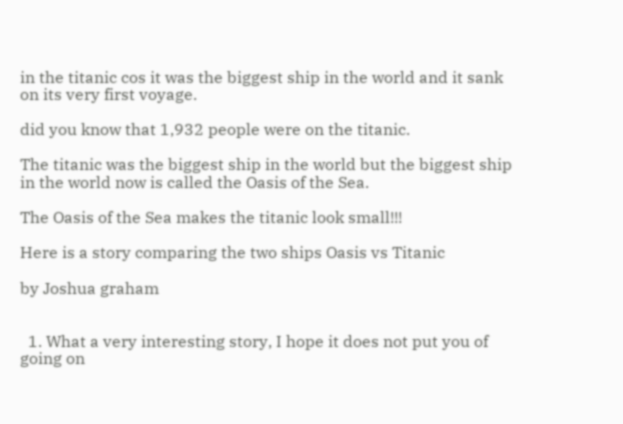in the titanic cos it was the biggest ship in the world and it sank on its very first voyage.

did you know that 1,932 people were on the titanic.

The titanic was the biggest ship in the world but the biggest ship in the world now is called the Oasis of the Sea.

The Oasis of the Sea makes the titanic look small!!!

Here is a story comparing the two ships Oasis vs Titanic

by Joshua graham


  1. What a very interesting story, I hope it does not put you of going on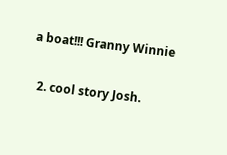a boat!!! Granny Winnie

  2. cool story Josh.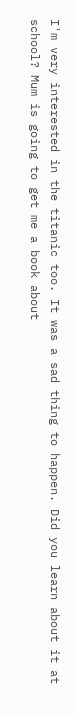I'm very interested in the titanic too. It was a sad thing to happen. Did you learn about it at school? Mum is going to get me a book about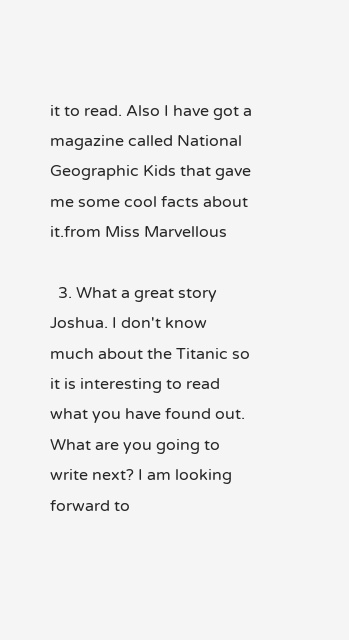it to read. Also I have got a magazine called National Geographic Kids that gave me some cool facts about it.from Miss Marvellous

  3. What a great story Joshua. I don't know much about the Titanic so it is interesting to read what you have found out. What are you going to write next? I am looking forward to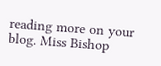reading more on your blog. Miss Bishop